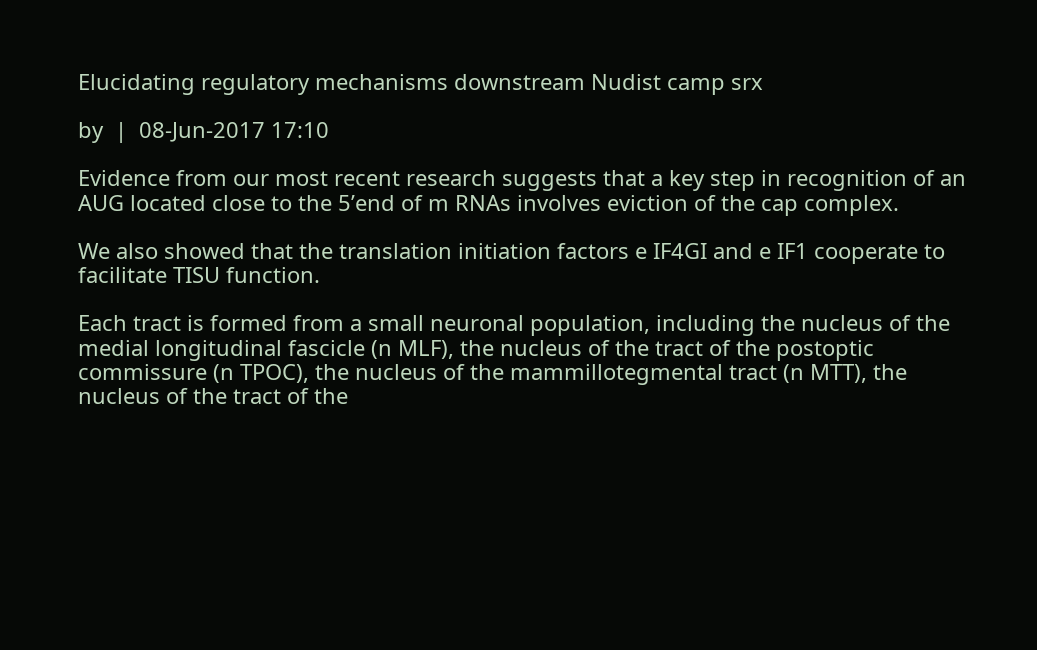Elucidating regulatory mechanisms downstream Nudist camp srx

by  |  08-Jun-2017 17:10

Evidence from our most recent research suggests that a key step in recognition of an AUG located close to the 5’end of m RNAs involves eviction of the cap complex.

We also showed that the translation initiation factors e IF4GI and e IF1 cooperate to facilitate TISU function.

Each tract is formed from a small neuronal population, including the nucleus of the medial longitudinal fascicle (n MLF), the nucleus of the tract of the postoptic commissure (n TPOC), the nucleus of the mammillotegmental tract (n MTT), the nucleus of the tract of the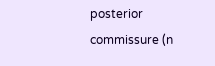posterior commissure (n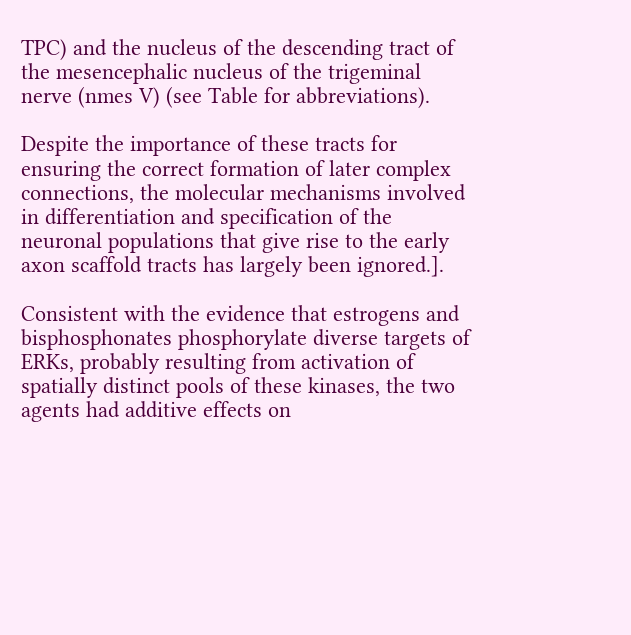TPC) and the nucleus of the descending tract of the mesencephalic nucleus of the trigeminal nerve (nmes V) (see Table for abbreviations).

Despite the importance of these tracts for ensuring the correct formation of later complex connections, the molecular mechanisms involved in differentiation and specification of the neuronal populations that give rise to the early axon scaffold tracts has largely been ignored.].

Consistent with the evidence that estrogens and bisphosphonates phosphorylate diverse targets of ERKs, probably resulting from activation of spatially distinct pools of these kinases, the two agents had additive effects on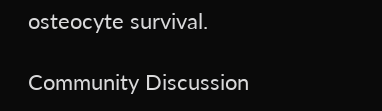osteocyte survival.

Community Discussion